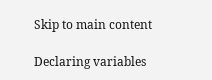Skip to main content

Declaring variables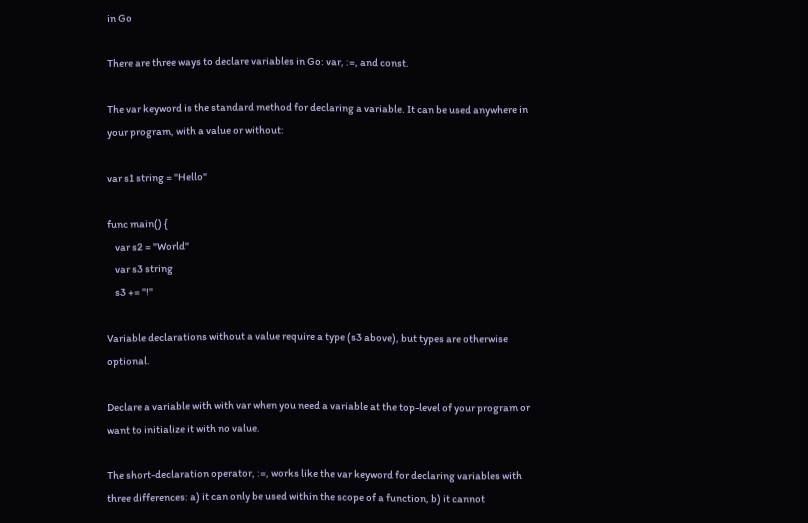in Go

There are three ways to declare variables in Go: var, :=, and const.

The var keyword is the standard method for declaring a variable. It can be used anywhere in your program, with a value or without:

var s1 string = "Hello"

func main() {
    var s2 = "World"
    var s3 string
    s3 += "!"

Variable declarations without a value require a type (s3 above), but types are otherwise optional.

Declare a variable with with var when you need a variable at the top-level of your program or want to initialize it with no value.

The short-declaration operator, :=, works like the var keyword for declaring variables with three differences: a) it can only be used within the scope of a function, b) it cannot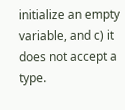initialize an empty variable, and c) it does not accept a type.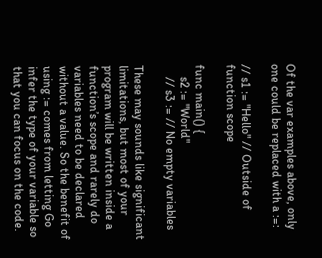Of the var examples above, only one could be replaced with a :=:

// s1 := "Hello" // Outside of function scope

func main() {
    s2 := "World"
    // s3 := // No empty variables

These may sounds like significant limitations, but most of your program will be written inside a function’s scope and rarely do variables need to be declared without a value. So the benefit of using := comes from letting Go infer the type of your variable so that you can focus on the code.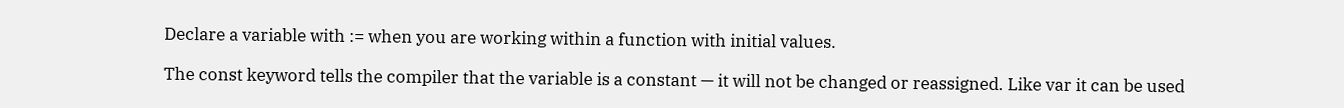Declare a variable with := when you are working within a function with initial values.

The const keyword tells the compiler that the variable is a constant — it will not be changed or reassigned. Like var it can be used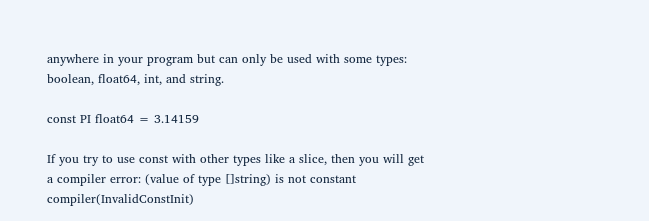anywhere in your program but can only be used with some types: boolean, float64, int, and string.

const PI float64 = 3.14159

If you try to use const with other types like a slice, then you will get a compiler error: (value of type []string) is not constant compiler(InvalidConstInit)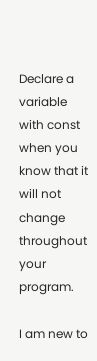Declare a variable with const when you know that it will not change throughout your program.

I am new to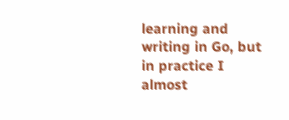learning and writing in Go, but in practice I almost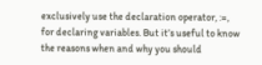exclusively use the declaration operator, :=, for declaring variables. But it’s useful to know the reasons when and why you should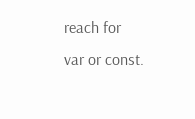reach for var or const.